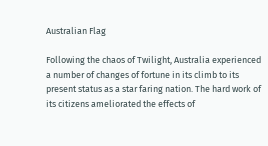Australian Flag

Following the chaos of Twilight, Australia experienced a number of changes of fortune in its climb to its present status as a star faring nation. The hard work of its citizens ameliorated the effects of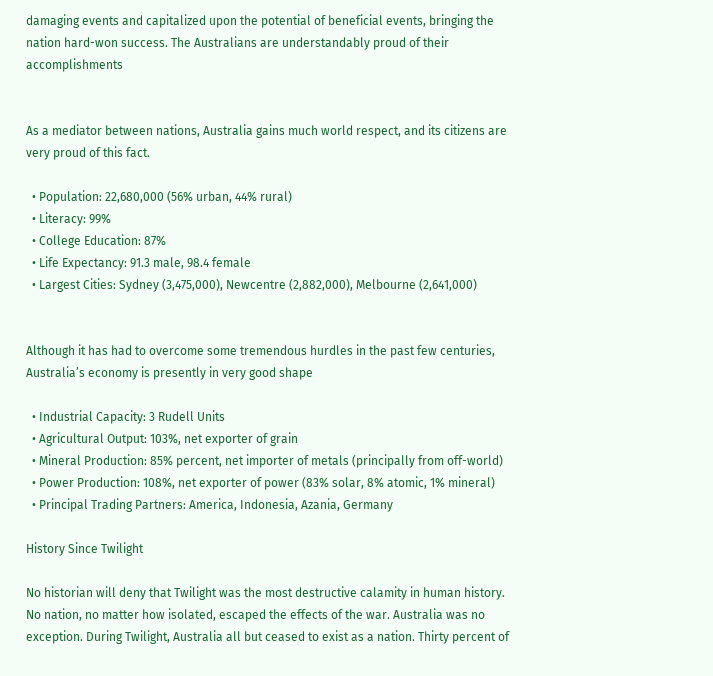damaging events and capitalized upon the potential of beneficial events, bringing the nation hard-won success. The Australians are understandably proud of their accomplishments


As a mediator between nations, Australia gains much world respect, and its citizens are very proud of this fact.

  • Population: 22,680,000 (56% urban, 44% rural)
  • Literacy: 99%
  • College Education: 87%
  • Life Expectancy: 91.3 male, 98.4 female
  • Largest Cities: Sydney (3,475,000), Newcentre (2,882,000), Melbourne (2,641,000)


Although it has had to overcome some tremendous hurdles in the past few centuries, Australia’s economy is presently in very good shape

  • Industrial Capacity: 3 Rudell Units
  • Agricultural Output: 103%, net exporter of grain
  • Mineral Production: 85% percent, net importer of metals (principally from off-world)
  • Power Production: 108%, net exporter of power (83% solar, 8% atomic, 1% mineral)
  • Principal Trading Partners: America, Indonesia, Azania, Germany

History Since Twilight

No historian will deny that Twilight was the most destructive calamity in human history. No nation, no matter how isolated, escaped the effects of the war. Australia was no exception. During Twilight, Australia all but ceased to exist as a nation. Thirty percent of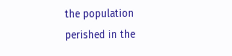the population perished in the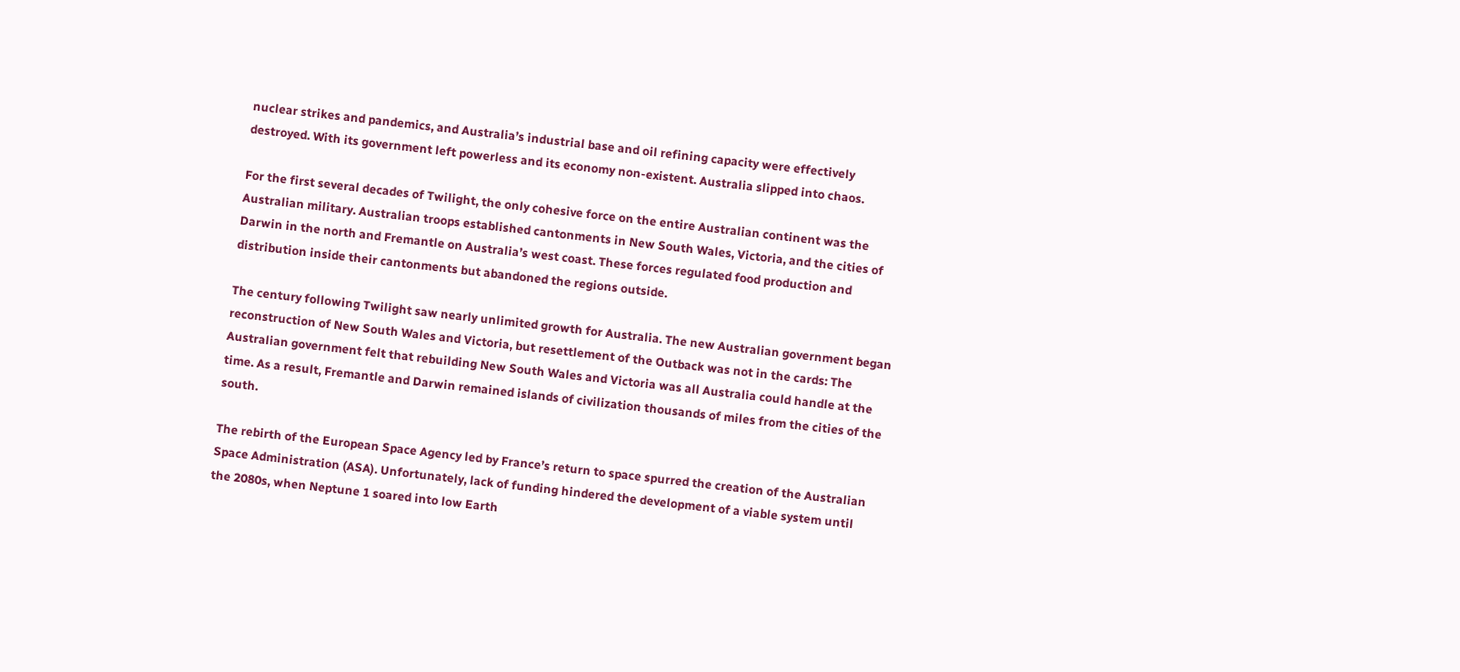nuclear strikes and pandemics, and Australia’s industrial base and oil refining capacity were effectively destroyed. With its government left powerless and its economy non-existent. Australia slipped into chaos.

For the first several decades of Twilight, the only cohesive force on the entire Australian continent was the Australian military. Australian troops established cantonments in New South Wales, Victoria, and the cities of Darwin in the north and Fremantle on Australia’s west coast. These forces regulated food production and distribution inside their cantonments but abandoned the regions outside.

The century following Twilight saw nearly unlimited growth for Australia. The new Australian government began reconstruction of New South Wales and Victoria, but resettlement of the Outback was not in the cards: The Australian government felt that rebuilding New South Wales and Victoria was all Australia could handle at the time. As a result, Fremantle and Darwin remained islands of civilization thousands of miles from the cities of the south.

The rebirth of the European Space Agency led by France’s return to space spurred the creation of the Australian Space Administration (ASA). Unfortunately, lack of funding hindered the development of a viable system until the 2080s, when Neptune 1 soared into low Earth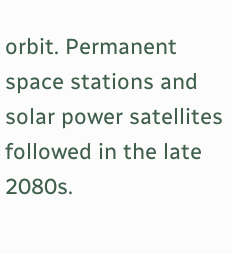orbit. Permanent space stations and solar power satellites followed in the late 2080s.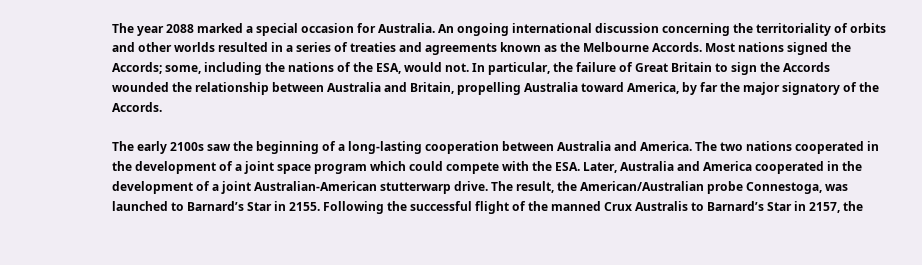The year 2088 marked a special occasion for Australia. An ongoing international discussion concerning the territoriality of orbits and other worlds resulted in a series of treaties and agreements known as the Melbourne Accords. Most nations signed the Accords; some, including the nations of the ESA, would not. In particular, the failure of Great Britain to sign the Accords wounded the relationship between Australia and Britain, propelling Australia toward America, by far the major signatory of the Accords.

The early 2100s saw the beginning of a long-lasting cooperation between Australia and America. The two nations cooperated in the development of a joint space program which could compete with the ESA. Later, Australia and America cooperated in the development of a joint Australian-American stutterwarp drive. The result, the American/Australian probe Connestoga, was launched to Barnard’s Star in 2155. Following the successful flight of the manned Crux Australis to Barnard’s Star in 2157, the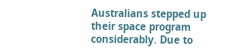Australians stepped up their space program considerably. Due to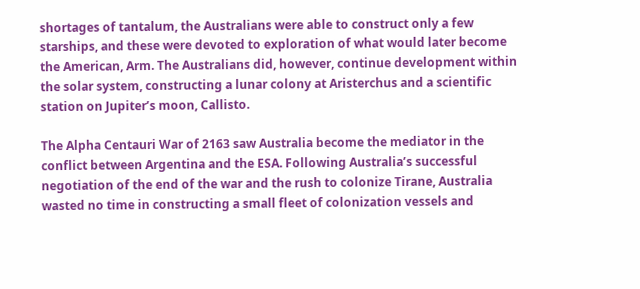shortages of tantalum, the Australians were able to construct only a few starships, and these were devoted to exploration of what would later become the American, Arm. The Australians did, however, continue development within the solar system, constructing a lunar colony at Aristerchus and a scientific station on Jupiter’s moon, Callisto.

The Alpha Centauri War of 2163 saw Australia become the mediator in the conflict between Argentina and the ESA. Following Australia’s successful negotiation of the end of the war and the rush to colonize Tirane, Australia wasted no time in constructing a small fleet of colonization vessels and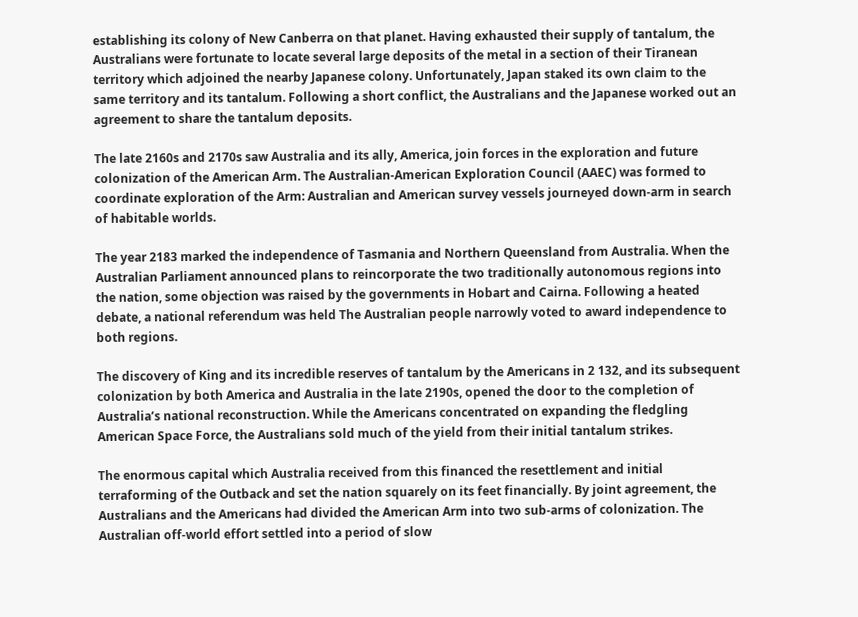establishing its colony of New Canberra on that planet. Having exhausted their supply of tantalum, the Australians were fortunate to locate several large deposits of the metal in a section of their Tiranean territory which adjoined the nearby Japanese colony. Unfortunately, Japan staked its own claim to the same territory and its tantalum. Following a short conflict, the Australians and the Japanese worked out an agreement to share the tantalum deposits.

The late 2160s and 2170s saw Australia and its ally, America, join forces in the exploration and future colonization of the American Arm. The Australian-American Exploration Council (AAEC) was formed to coordinate exploration of the Arm: Australian and American survey vessels journeyed down-arm in search of habitable worlds.

The year 2183 marked the independence of Tasmania and Northern Queensland from Australia. When the Australian Parliament announced plans to reincorporate the two traditionally autonomous regions into the nation, some objection was raised by the governments in Hobart and Cairna. Following a heated debate, a national referendum was held The Australian people narrowly voted to award independence to both regions.

The discovery of King and its incredible reserves of tantalum by the Americans in 2 132, and its subsequent colonization by both America and Australia in the late 2190s, opened the door to the completion of Australia’s national reconstruction. While the Americans concentrated on expanding the fledgling American Space Force, the Australians sold much of the yield from their initial tantalum strikes.

The enormous capital which Australia received from this financed the resettlement and initial terraforming of the Outback and set the nation squarely on its feet financially. By joint agreement, the Australians and the Americans had divided the American Arm into two sub-arms of colonization. The Australian off-world effort settled into a period of slow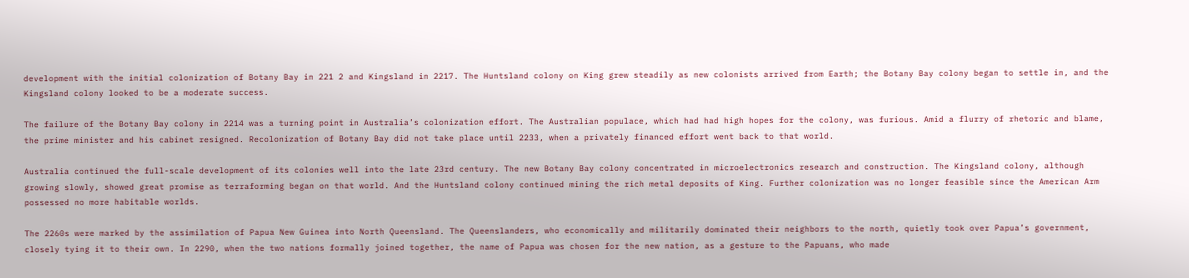development with the initial colonization of Botany Bay in 221 2 and Kingsland in 2217. The Huntsland colony on King grew steadily as new colonists arrived from Earth; the Botany Bay colony began to settle in, and the Kingsland colony looked to be a moderate success.

The failure of the Botany Bay colony in 2214 was a turning point in Australia’s colonization effort. The Australian populace, which had had high hopes for the colony, was furious. Amid a flurry of rhetoric and blame, the prime minister and his cabinet resigned. Recolonization of Botany Bay did not take place until 2233, when a privately financed effort went back to that world.

Australia continued the full-scale development of its colonies well into the late 23rd century. The new Botany Bay colony concentrated in microelectronics research and construction. The Kingsland colony, although growing slowly, showed great promise as terraforming began on that world. And the Huntsland colony continued mining the rich metal deposits of King. Further colonization was no longer feasible since the American Arm possessed no more habitable worlds.

The 2260s were marked by the assimilation of Papua New Guinea into North Queensland. The Queenslanders, who economically and militarily dominated their neighbors to the north, quietly took over Papua’s government, closely tying it to their own. In 2290, when the two nations formally joined together, the name of Papua was chosen for the new nation, as a gesture to the Papuans, who made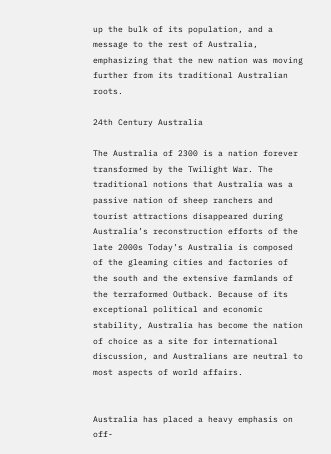up the bulk of its population, and a message to the rest of Australia, emphasizing that the new nation was moving further from its traditional Australian roots.

24th Century Australia

The Australia of 2300 is a nation forever transformed by the Twilight War. The traditional notions that Australia was a passive nation of sheep ranchers and tourist attractions disappeared during Australia’s reconstruction efforts of the late 2000s Today’s Australia is composed of the gleaming cities and factories of the south and the extensive farmlands of the terraformed Outback. Because of its exceptional political and economic stability, Australia has become the nation of choice as a site for international discussion, and Australians are neutral to most aspects of world affairs.


Australia has placed a heavy emphasis on off-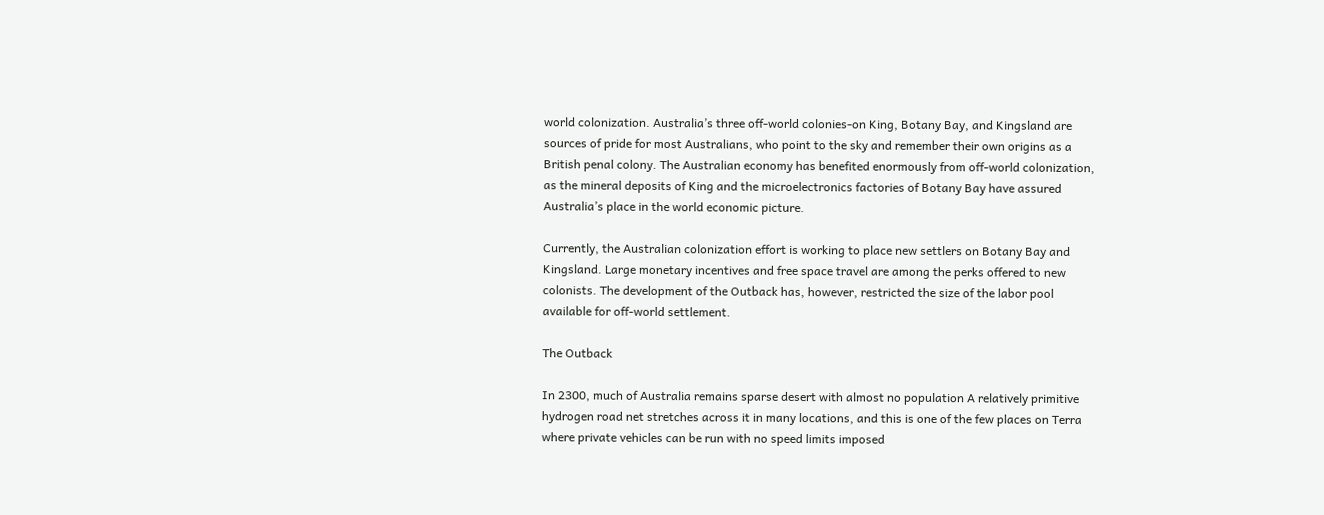world colonization. Australia’s three off-world colonies-on King, Botany Bay, and Kingsland are sources of pride for most Australians, who point to the sky and remember their own origins as a British penal colony. The Australian economy has benefited enormously from off-world colonization, as the mineral deposits of King and the microelectronics factories of Botany Bay have assured Australia’s place in the world economic picture.

Currently, the Australian colonization effort is working to place new settlers on Botany Bay and Kingsland. Large monetary incentives and free space travel are among the perks offered to new colonists. The development of the Outback has, however, restricted the size of the labor pool available for off-world settlement.

The Outback

In 2300, much of Australia remains sparse desert with almost no population A relatively primitive hydrogen road net stretches across it in many locations, and this is one of the few places on Terra where private vehicles can be run with no speed limits imposed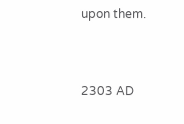upon them.


2303 AD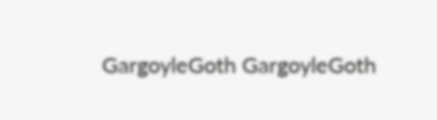GargoyleGoth GargoyleGoth